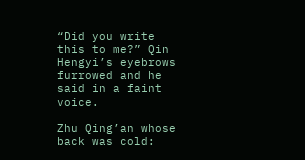“Did you write this to me?” Qin Hengyi’s eyebrows furrowed and he said in a faint voice.

Zhu Qing’an whose back was cold: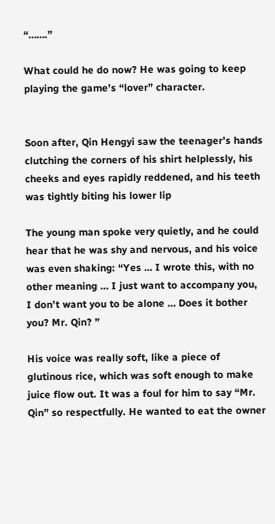“…….”

What could he do now? He was going to keep playing the game’s “lover” character.


Soon after, Qin Hengyi saw the teenager’s hands clutching the corners of his shirt helplessly, his cheeks and eyes rapidly reddened, and his teeth was tightly biting his lower lip

The young man spoke very quietly, and he could hear that he was shy and nervous, and his voice was even shaking: “Yes … I wrote this, with no other meaning … I just want to accompany you, I don’t want you to be alone … Does it bother you? Mr. Qin? ”

His voice was really soft, like a piece of glutinous rice, which was soft enough to make juice flow out. It was a foul for him to say “Mr. Qin” so respectfully. He wanted to eat the owner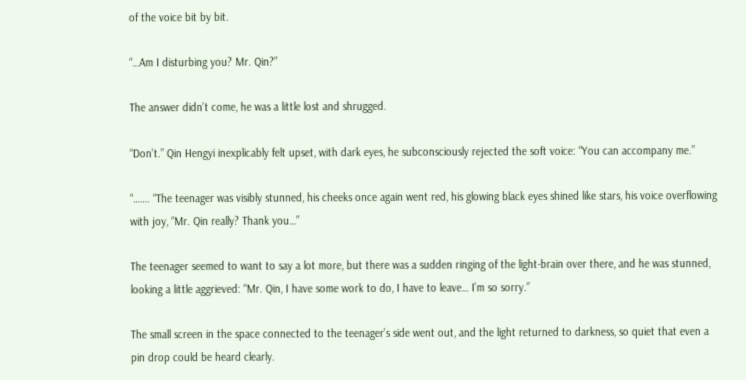of the voice bit by bit.

“…Am I disturbing you? Mr. Qin?”

The answer didn’t come, he was a little lost and shrugged.

“Don’t.” Qin Hengyi inexplicably felt upset, with dark eyes, he subconsciously rejected the soft voice: “You can accompany me.”

“……. “The teenager was visibly stunned, his cheeks once again went red, his glowing black eyes shined like stars, his voice overflowing with joy, “Mr. Qin really? Thank you…”

The teenager seemed to want to say a lot more, but there was a sudden ringing of the light-brain over there, and he was stunned, looking a little aggrieved: “Mr. Qin, I have some work to do, I have to leave… I’m so sorry.”

The small screen in the space connected to the teenager’s side went out, and the light returned to darkness, so quiet that even a pin drop could be heard clearly.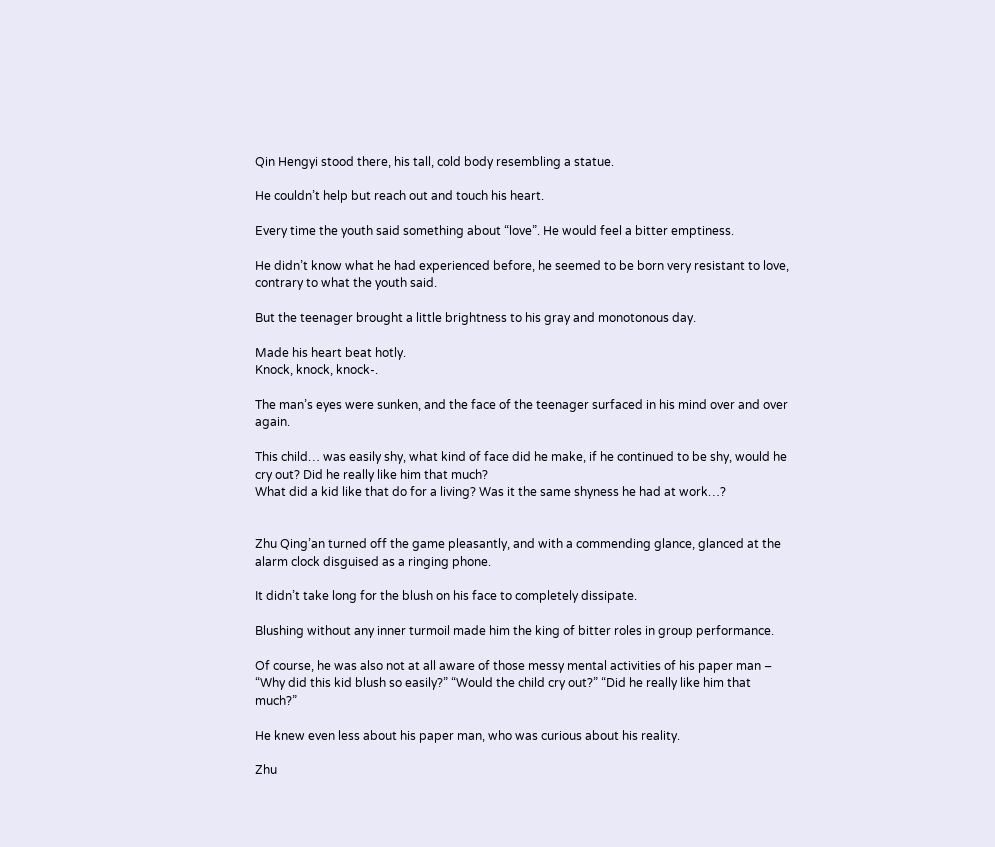Qin Hengyi stood there, his tall, cold body resembling a statue.

He couldn’t help but reach out and touch his heart.

Every time the youth said something about “love”. He would feel a bitter emptiness.

He didn’t know what he had experienced before, he seemed to be born very resistant to love, contrary to what the youth said.

But the teenager brought a little brightness to his gray and monotonous day.

Made his heart beat hotly.
Knock, knock, knock-.

The man’s eyes were sunken, and the face of the teenager surfaced in his mind over and over again.

This child… was easily shy, what kind of face did he make, if he continued to be shy, would he cry out? Did he really like him that much?
What did a kid like that do for a living? Was it the same shyness he had at work…?


Zhu Qing’an turned off the game pleasantly, and with a commending glance, glanced at the alarm clock disguised as a ringing phone.

It didn’t take long for the blush on his face to completely dissipate.

Blushing without any inner turmoil made him the king of bitter roles in group performance.

Of course, he was also not at all aware of those messy mental activities of his paper man – “Why did this kid blush so easily?” “Would the child cry out?” “Did he really like him that much?”

He knew even less about his paper man, who was curious about his reality.

Zhu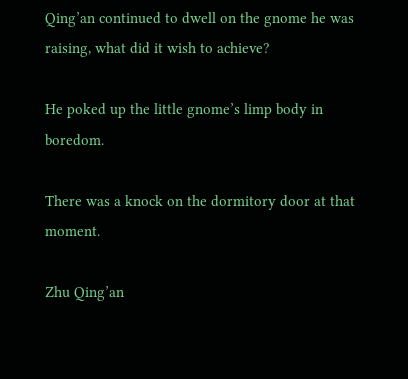Qing’an continued to dwell on the gnome he was raising, what did it wish to achieve?

He poked up the little gnome’s limp body in boredom.

There was a knock on the dormitory door at that moment.

Zhu Qing’an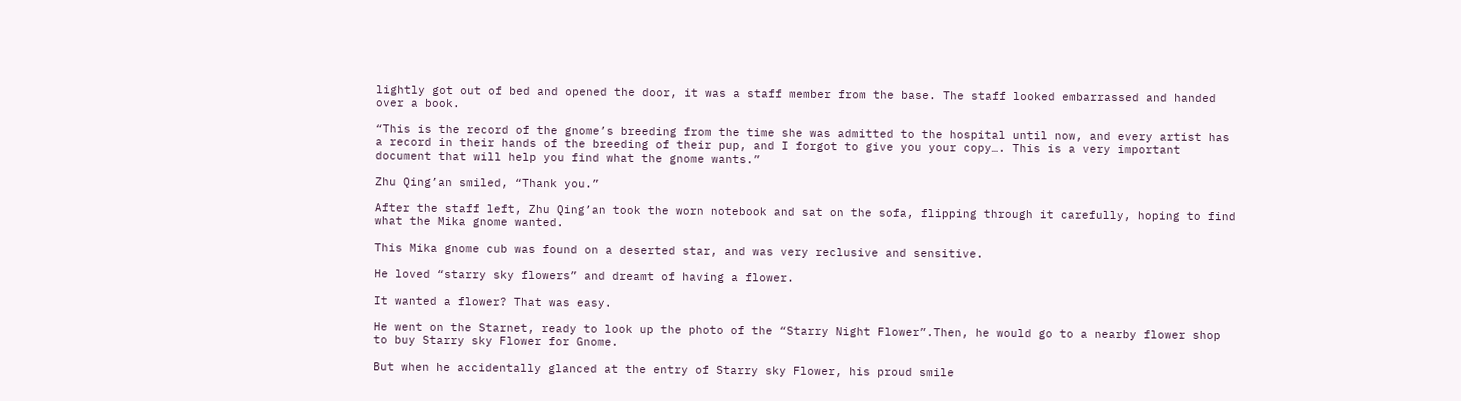lightly got out of bed and opened the door, it was a staff member from the base. The staff looked embarrassed and handed over a book.

“This is the record of the gnome’s breeding from the time she was admitted to the hospital until now, and every artist has a record in their hands of the breeding of their pup, and I forgot to give you your copy…. This is a very important document that will help you find what the gnome wants.”

Zhu Qing’an smiled, “Thank you.”

After the staff left, Zhu Qing’an took the worn notebook and sat on the sofa, flipping through it carefully, hoping to find what the Mika gnome wanted.

This Mika gnome cub was found on a deserted star, and was very reclusive and sensitive.

He loved “starry sky flowers” and dreamt of having a flower.

It wanted a flower? That was easy.

He went on the Starnet, ready to look up the photo of the “Starry Night Flower”.Then, he would go to a nearby flower shop to buy Starry sky Flower for Gnome.

But when he accidentally glanced at the entry of Starry sky Flower, his proud smile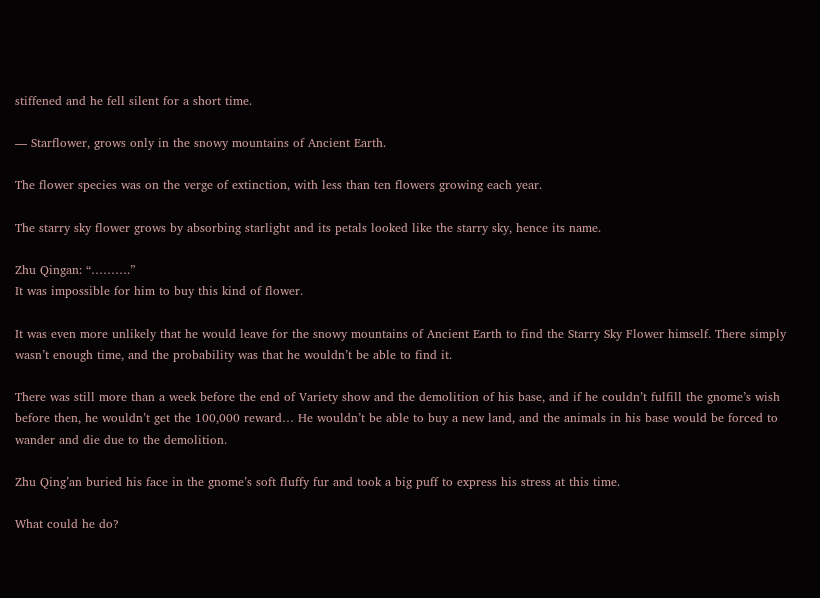stiffened and he fell silent for a short time.

— Starflower, grows only in the snowy mountains of Ancient Earth.

The flower species was on the verge of extinction, with less than ten flowers growing each year.

The starry sky flower grows by absorbing starlight and its petals looked like the starry sky, hence its name.

Zhu Qingan: “……….”
It was impossible for him to buy this kind of flower.

It was even more unlikely that he would leave for the snowy mountains of Ancient Earth to find the Starry Sky Flower himself. There simply wasn’t enough time, and the probability was that he wouldn’t be able to find it.

There was still more than a week before the end of Variety show and the demolition of his base, and if he couldn’t fulfill the gnome’s wish before then, he wouldn’t get the 100,000 reward… He wouldn’t be able to buy a new land, and the animals in his base would be forced to wander and die due to the demolition.

Zhu Qing’an buried his face in the gnome’s soft fluffy fur and took a big puff to express his stress at this time.

What could he do?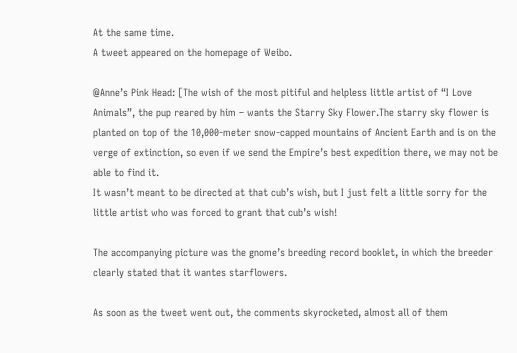At the same time.
A tweet appeared on the homepage of Weibo.

@Anne’s Pink Head: [The wish of the most pitiful and helpless little artist of “I Love Animals”, the pup reared by him – wants the Starry Sky Flower.The starry sky flower is planted on top of the 10,000-meter snow-capped mountains of Ancient Earth and is on the verge of extinction, so even if we send the Empire’s best expedition there, we may not be able to find it.
It wasn’t meant to be directed at that cub’s wish, but I just felt a little sorry for the little artist who was forced to grant that cub’s wish!

The accompanying picture was the gnome’s breeding record booklet, in which the breeder clearly stated that it wantes starflowers.

As soon as the tweet went out, the comments skyrocketed, almost all of them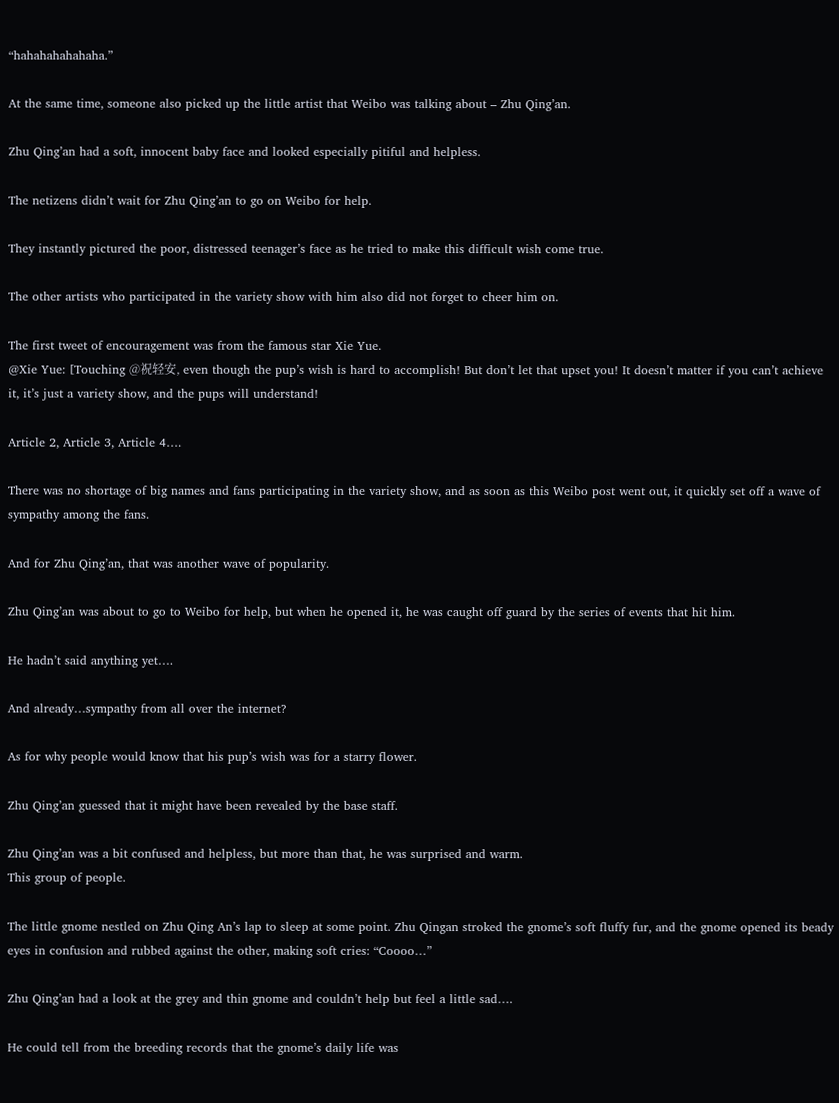“hahahahahahaha.”

At the same time, someone also picked up the little artist that Weibo was talking about – Zhu Qing’an.

Zhu Qing’an had a soft, innocent baby face and looked especially pitiful and helpless.

The netizens didn’t wait for Zhu Qing’an to go on Weibo for help.

They instantly pictured the poor, distressed teenager’s face as he tried to make this difficult wish come true.

The other artists who participated in the variety show with him also did not forget to cheer him on.

The first tweet of encouragement was from the famous star Xie Yue.
@Xie Yue: [Touching @祝轻安, even though the pup’s wish is hard to accomplish! But don’t let that upset you! It doesn’t matter if you can’t achieve it, it’s just a variety show, and the pups will understand!

Article 2, Article 3, Article 4….

There was no shortage of big names and fans participating in the variety show, and as soon as this Weibo post went out, it quickly set off a wave of sympathy among the fans.

And for Zhu Qing’an, that was another wave of popularity.

Zhu Qing’an was about to go to Weibo for help, but when he opened it, he was caught off guard by the series of events that hit him.

He hadn’t said anything yet….

And already…sympathy from all over the internet?

As for why people would know that his pup’s wish was for a starry flower.

Zhu Qing’an guessed that it might have been revealed by the base staff.

Zhu Qing’an was a bit confused and helpless, but more than that, he was surprised and warm.
This group of people.

The little gnome nestled on Zhu Qing An’s lap to sleep at some point. Zhu Qingan stroked the gnome’s soft fluffy fur, and the gnome opened its beady eyes in confusion and rubbed against the other, making soft cries: “Coooo…”

Zhu Qing’an had a look at the grey and thin gnome and couldn’t help but feel a little sad….

He could tell from the breeding records that the gnome’s daily life was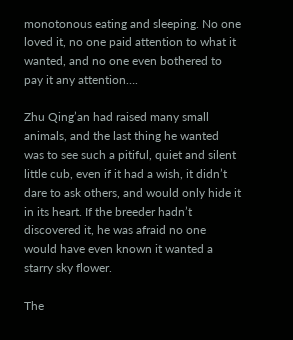monotonous eating and sleeping. No one loved it, no one paid attention to what it wanted, and no one even bothered to pay it any attention….

Zhu Qing’an had raised many small animals, and the last thing he wanted was to see such a pitiful, quiet and silent little cub, even if it had a wish, it didn’t dare to ask others, and would only hide it in its heart. If the breeder hadn’t discovered it, he was afraid no one would have even known it wanted a starry sky flower.

The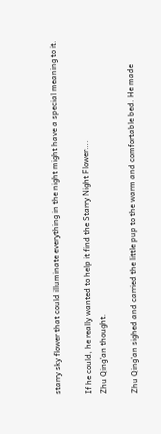starry sky flower that could illuminate everything in the night might have a special meaning to it.

If he could, he really wanted to help it find the Starry Night Flower….
Zhu Qing’an thought.

Zhu Qing’an sighed and carried the little pup to the warm and comfortable bed. He made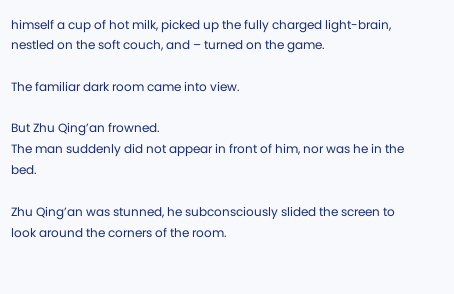himself a cup of hot milk, picked up the fully charged light-brain, nestled on the soft couch, and – turned on the game.

The familiar dark room came into view.

But Zhu Qing’an frowned.
The man suddenly did not appear in front of him, nor was he in the bed.

Zhu Qing’an was stunned, he subconsciously slided the screen to look around the corners of the room.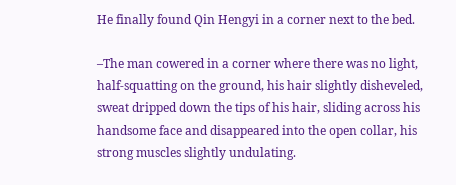He finally found Qin Hengyi in a corner next to the bed.

–The man cowered in a corner where there was no light, half-squatting on the ground, his hair slightly disheveled, sweat dripped down the tips of his hair, sliding across his handsome face and disappeared into the open collar, his strong muscles slightly undulating.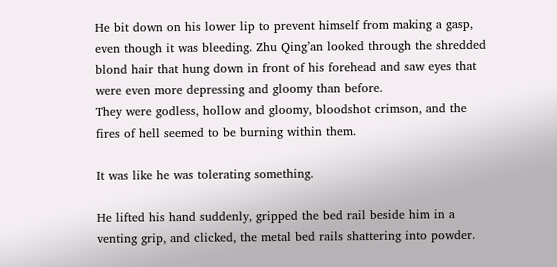He bit down on his lower lip to prevent himself from making a gasp, even though it was bleeding. Zhu Qing’an looked through the shredded blond hair that hung down in front of his forehead and saw eyes that were even more depressing and gloomy than before.
They were godless, hollow and gloomy, bloodshot crimson, and the fires of hell seemed to be burning within them.

It was like he was tolerating something.

He lifted his hand suddenly, gripped the bed rail beside him in a venting grip, and clicked, the metal bed rails shattering into powder.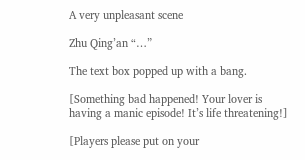A very unpleasant scene

Zhu Qing’an “…”

The text box popped up with a bang.

[Something bad happened! Your lover is having a manic episode! It’s life threatening!]

[Players please put on your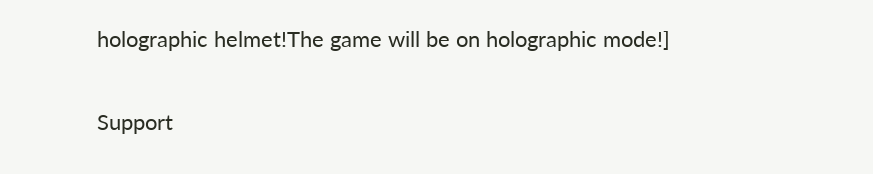holographic helmet!The game will be on holographic mode!]

Support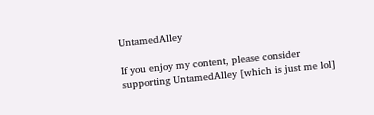UntamedAlley

If you enjoy my content, please consider supporting UntamedAlley [which is just me lol]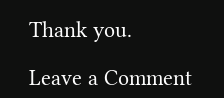Thank you.

Leave a Comment